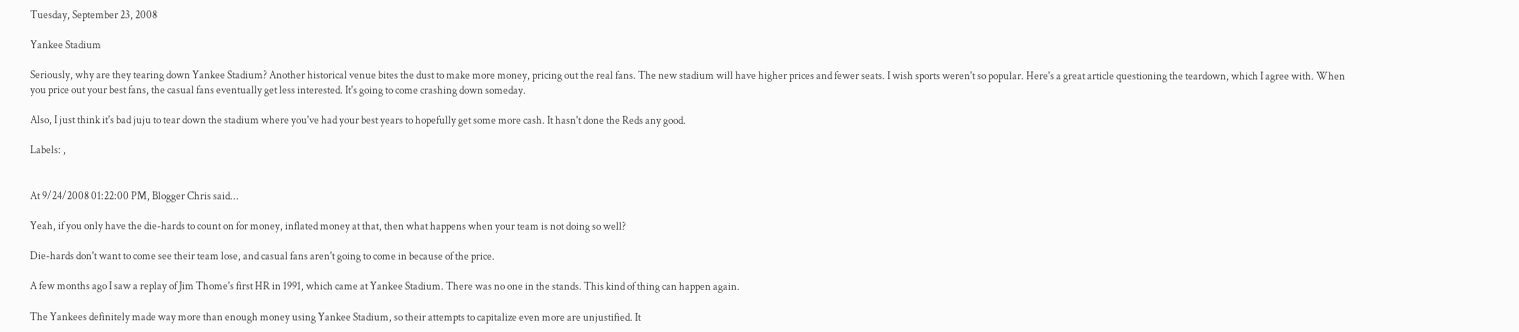Tuesday, September 23, 2008

Yankee Stadium

Seriously, why are they tearing down Yankee Stadium? Another historical venue bites the dust to make more money, pricing out the real fans. The new stadium will have higher prices and fewer seats. I wish sports weren't so popular. Here's a great article questioning the teardown, which I agree with. When you price out your best fans, the casual fans eventually get less interested. It's going to come crashing down someday.

Also, I just think it's bad juju to tear down the stadium where you've had your best years to hopefully get some more cash. It hasn't done the Reds any good.

Labels: ,


At 9/24/2008 01:22:00 PM, Blogger Chris said...

Yeah, if you only have the die-hards to count on for money, inflated money at that, then what happens when your team is not doing so well?

Die-hards don't want to come see their team lose, and casual fans aren't going to come in because of the price.

A few months ago I saw a replay of Jim Thome's first HR in 1991, which came at Yankee Stadium. There was no one in the stands. This kind of thing can happen again.

The Yankees definitely made way more than enough money using Yankee Stadium, so their attempts to capitalize even more are unjustified. It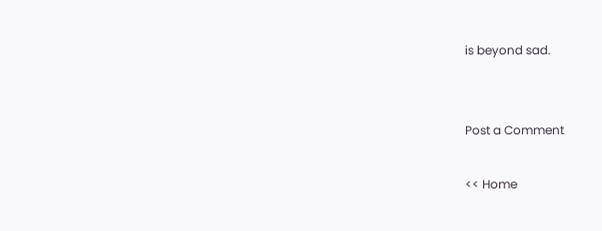is beyond sad.


Post a Comment

<< Home